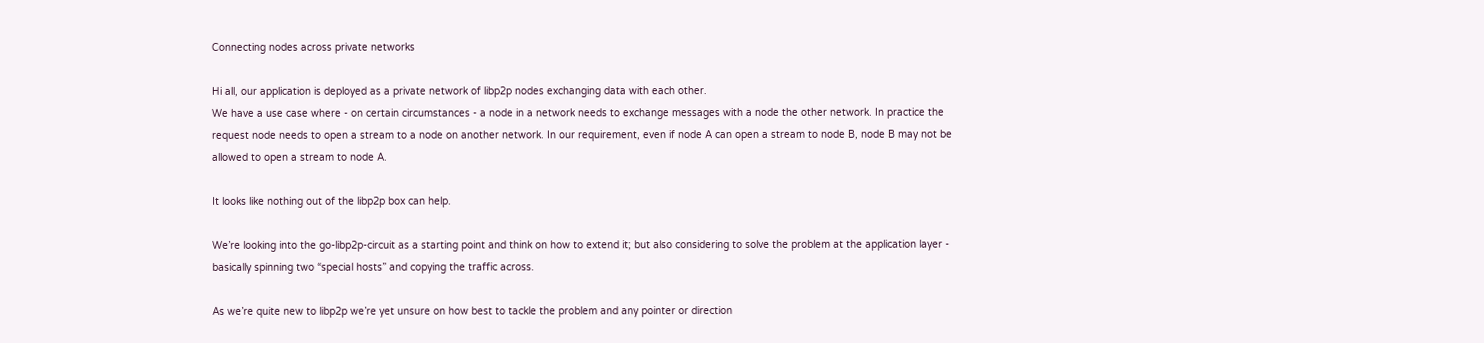Connecting nodes across private networks

Hi all, our application is deployed as a private network of libp2p nodes exchanging data with each other.
We have a use case where - on certain circumstances - a node in a network needs to exchange messages with a node the other network. In practice the request node needs to open a stream to a node on another network. In our requirement, even if node A can open a stream to node B, node B may not be allowed to open a stream to node A.

It looks like nothing out of the libp2p box can help.

We’re looking into the go-libp2p-circuit as a starting point and think on how to extend it; but also considering to solve the problem at the application layer - basically spinning two “special hosts” and copying the traffic across.

As we’re quite new to libp2p we’re yet unsure on how best to tackle the problem and any pointer or direction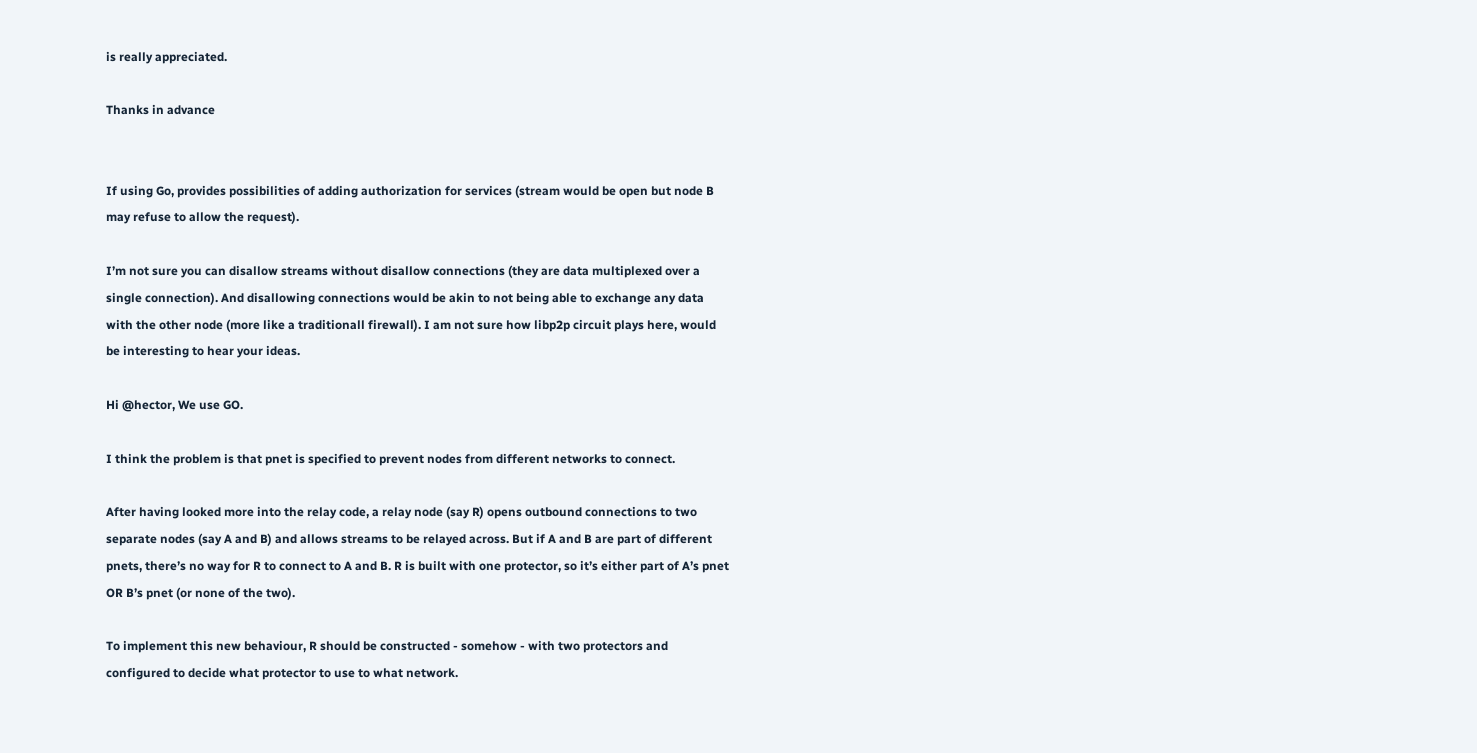is really appreciated.

Thanks in advance


If using Go, provides possibilities of adding authorization for services (stream would be open but node B may refuse to allow the request).

I’m not sure you can disallow streams without disallow connections (they are data multiplexed over a single connection). And disallowing connections would be akin to not being able to exchange any data with the other node (more like a traditionall firewall). I am not sure how libp2p circuit plays here, would be interesting to hear your ideas.

Hi @hector, We use GO.

I think the problem is that pnet is specified to prevent nodes from different networks to connect.

After having looked more into the relay code, a relay node (say R) opens outbound connections to two separate nodes (say A and B) and allows streams to be relayed across. But if A and B are part of different pnets, there’s no way for R to connect to A and B. R is built with one protector, so it’s either part of A’s pnet OR B’s pnet (or none of the two).

To implement this new behaviour, R should be constructed - somehow - with two protectors and configured to decide what protector to use to what network.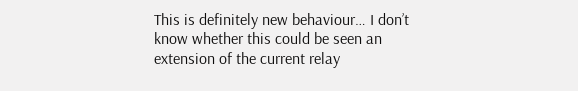This is definitely new behaviour… I don’t know whether this could be seen an extension of the current relay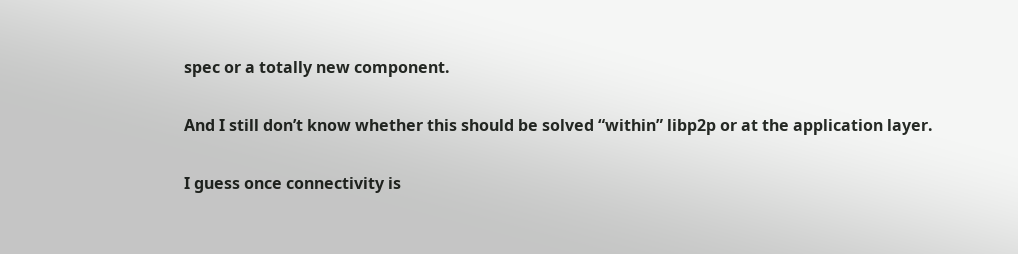spec or a totally new component.

And I still don’t know whether this should be solved “within” libp2p or at the application layer.

I guess once connectivity is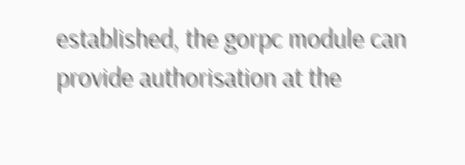established, the gorpc module can provide authorisation at the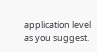application level as you suggest.